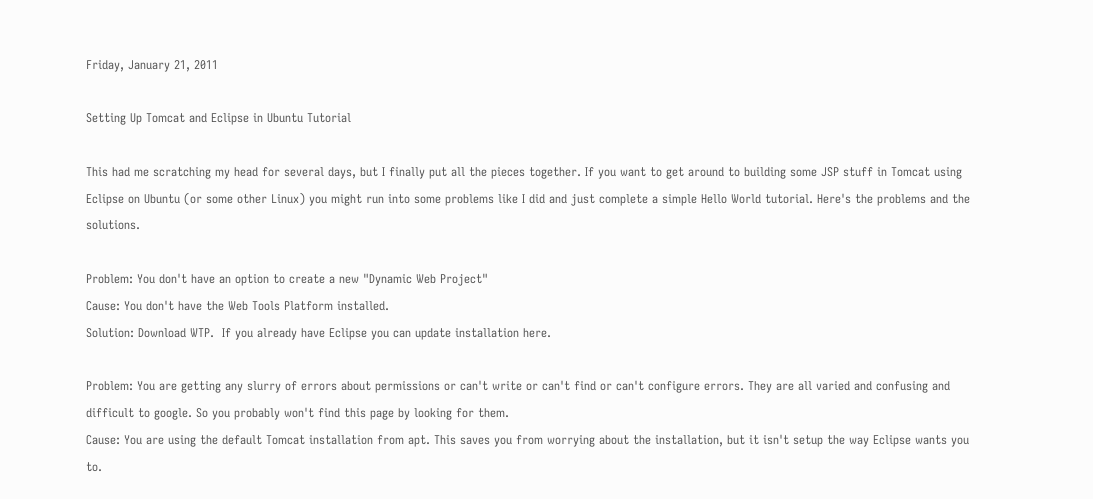Friday, January 21, 2011

Setting Up Tomcat and Eclipse in Ubuntu Tutorial

This had me scratching my head for several days, but I finally put all the pieces together. If you want to get around to building some JSP stuff in Tomcat using Eclipse on Ubuntu (or some other Linux) you might run into some problems like I did and just complete a simple Hello World tutorial. Here's the problems and the solutions.

Problem: You don't have an option to create a new "Dynamic Web Project"
Cause: You don't have the Web Tools Platform installed.
Solution: Download WTP.  If you already have Eclipse you can update installation here.

Problem: You are getting any slurry of errors about permissions or can't write or can't find or can't configure errors. They are all varied and confusing and difficult to google. So you probably won't find this page by looking for them.
Cause: You are using the default Tomcat installation from apt. This saves you from worrying about the installation, but it isn't setup the way Eclipse wants you to.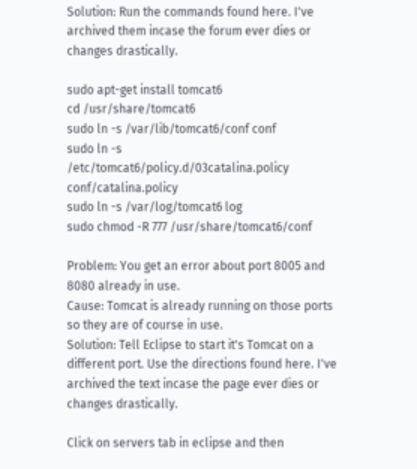Solution: Run the commands found here. I've archived them incase the forum ever dies or changes drastically.

sudo apt-get install tomcat6
cd /usr/share/tomcat6
sudo ln -s /var/lib/tomcat6/conf conf
sudo ln -s /etc/tomcat6/policy.d/03catalina.policy conf/catalina.policy
sudo ln -s /var/log/tomcat6 log
sudo chmod -R 777 /usr/share/tomcat6/conf

Problem: You get an error about port 8005 and 8080 already in use.
Cause: Tomcat is already running on those ports so they are of course in use.
Solution: Tell Eclipse to start it's Tomcat on a different port. Use the directions found here. I've archived the text incase the page ever dies or changes drastically.

Click on servers tab in eclipse and then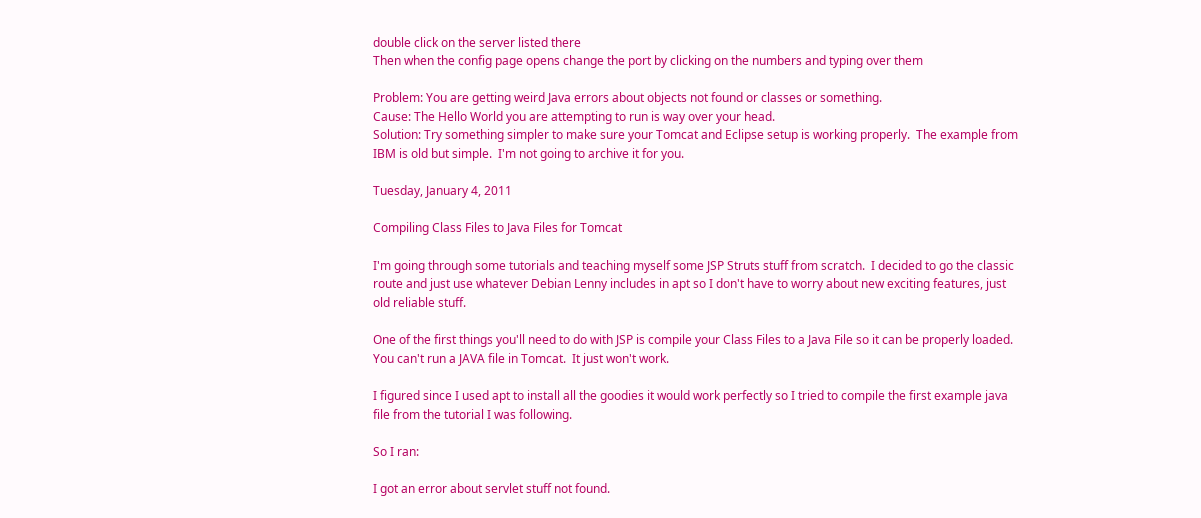double click on the server listed there
Then when the config page opens change the port by clicking on the numbers and typing over them

Problem: You are getting weird Java errors about objects not found or classes or something.
Cause: The Hello World you are attempting to run is way over your head.
Solution: Try something simpler to make sure your Tomcat and Eclipse setup is working properly.  The example from IBM is old but simple.  I'm not going to archive it for you.

Tuesday, January 4, 2011

Compiling Class Files to Java Files for Tomcat

I'm going through some tutorials and teaching myself some JSP Struts stuff from scratch.  I decided to go the classic route and just use whatever Debian Lenny includes in apt so I don't have to worry about new exciting features, just old reliable stuff.

One of the first things you'll need to do with JSP is compile your Class Files to a Java File so it can be properly loaded.  You can't run a JAVA file in Tomcat.  It just won't work.

I figured since I used apt to install all the goodies it would work perfectly so I tried to compile the first example java file from the tutorial I was following.

So I ran:

I got an error about servlet stuff not found.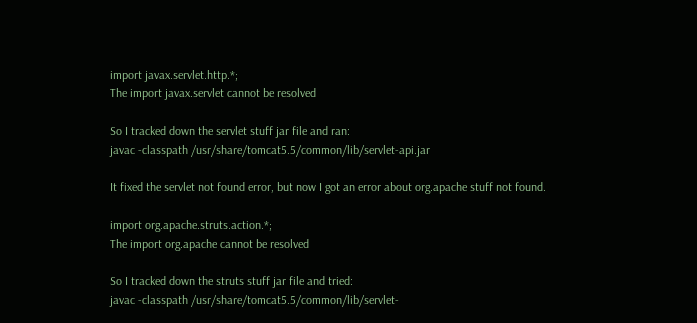import javax.servlet.http.*;
The import javax.servlet cannot be resolved

So I tracked down the servlet stuff jar file and ran:
javac -classpath /usr/share/tomcat5.5/common/lib/servlet-api.jar

It fixed the servlet not found error, but now I got an error about org.apache stuff not found.

import org.apache.struts.action.*;
The import org.apache cannot be resolved

So I tracked down the struts stuff jar file and tried:
javac -classpath /usr/share/tomcat5.5/common/lib/servlet-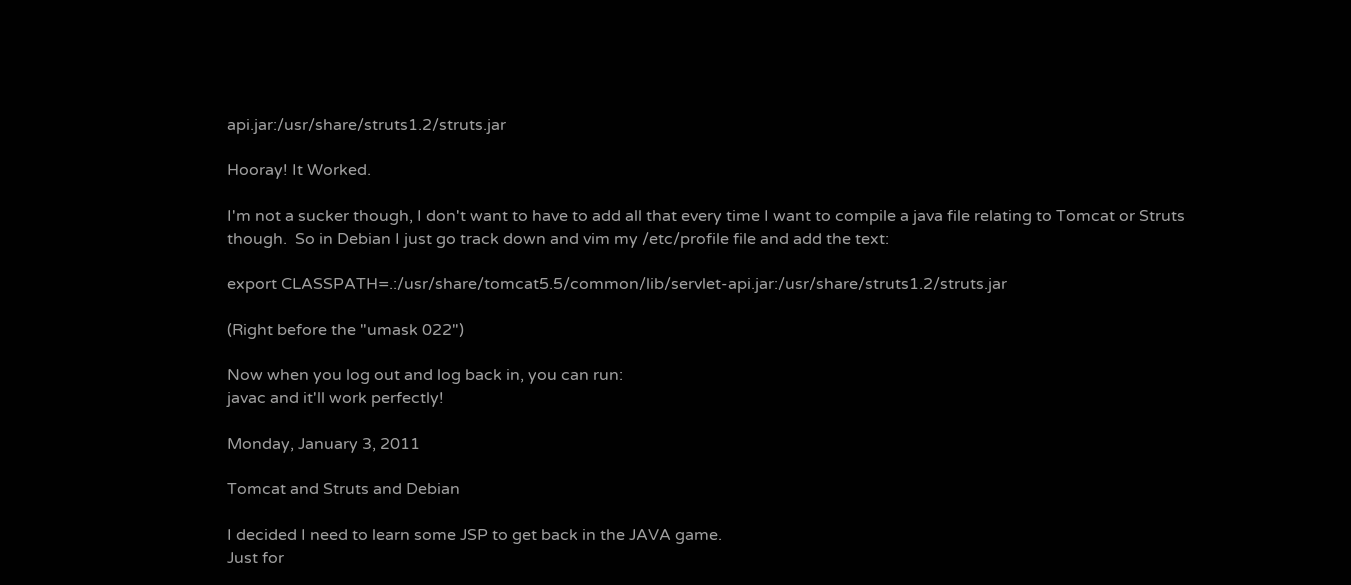api.jar:/usr/share/struts1.2/struts.jar

Hooray! It Worked.

I'm not a sucker though, I don't want to have to add all that every time I want to compile a java file relating to Tomcat or Struts though.  So in Debian I just go track down and vim my /etc/profile file and add the text:

export CLASSPATH=.:/usr/share/tomcat5.5/common/lib/servlet-api.jar:/usr/share/struts1.2/struts.jar

(Right before the "umask 022")

Now when you log out and log back in, you can run:
javac and it'll work perfectly!

Monday, January 3, 2011

Tomcat and Struts and Debian

I decided I need to learn some JSP to get back in the JAVA game.
Just for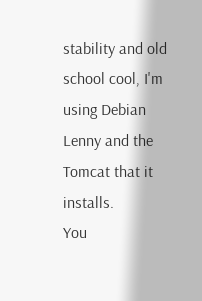stability and old school cool, I'm using Debian Lenny and the Tomcat that it installs.
You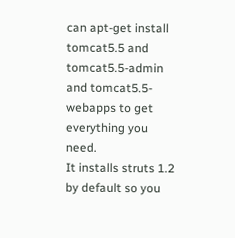can apt-get install tomcat5.5 and tomcat5.5-admin and tomcat5.5-webapps to get everything you need.
It installs struts 1.2 by default so you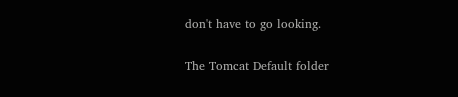don't have to go looking.

The Tomcat Default folder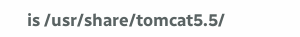is /usr/share/tomcat5.5/